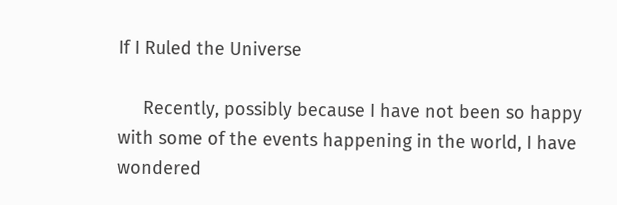If I Ruled the Universe

     Recently, possibly because I have not been so happy with some of the events happening in the world, I have wondered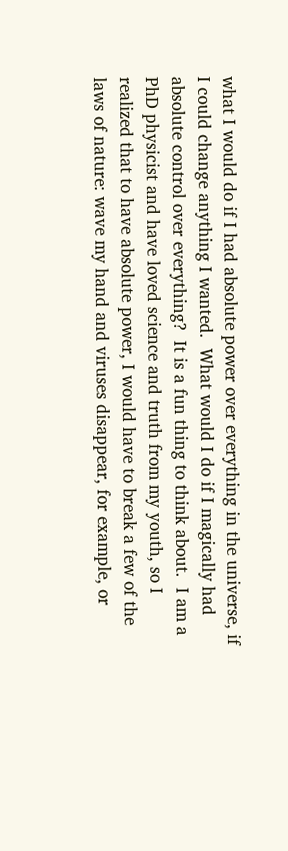what I would do if I had absolute power over everything in the universe, if I could change anything I wanted.  What would I do if I magically had absolute control over everything?  It is a fun thing to think about.  I am a PhD physicist and have loved science and truth from my youth, so I realized that to have absolute power, I would have to break a few of the laws of nature: wave my hand and viruses disappear, for example, or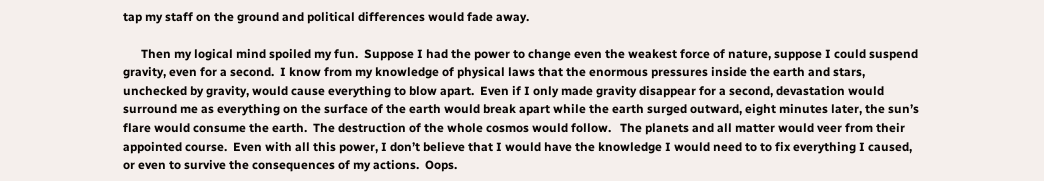tap my staff on the ground and political differences would fade away.

      Then my logical mind spoiled my fun.  Suppose I had the power to change even the weakest force of nature, suppose I could suspend gravity, even for a second.  I know from my knowledge of physical laws that the enormous pressures inside the earth and stars, unchecked by gravity, would cause everything to blow apart.  Even if I only made gravity disappear for a second, devastation would surround me as everything on the surface of the earth would break apart while the earth surged outward, eight minutes later, the sun’s flare would consume the earth.  The destruction of the whole cosmos would follow.   The planets and all matter would veer from their appointed course.  Even with all this power, I don’t believe that I would have the knowledge I would need to to fix everything I caused, or even to survive the consequences of my actions.  Oops.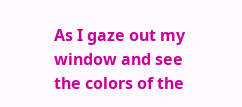As I gaze out my window and see the colors of the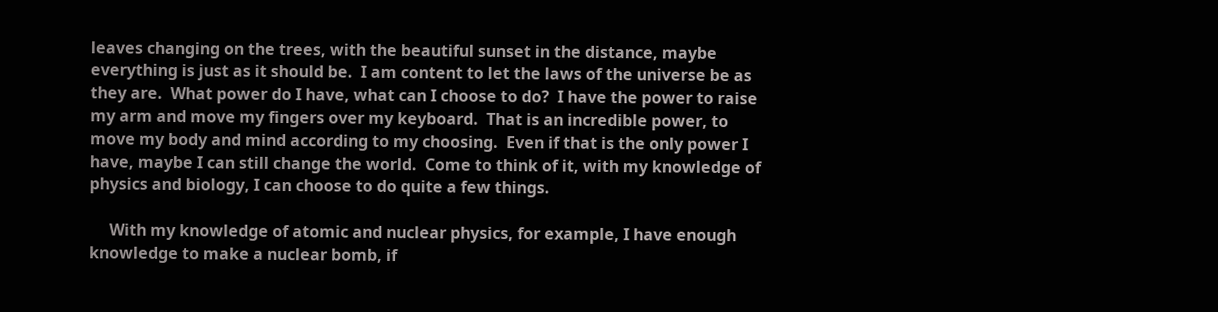leaves changing on the trees, with the beautiful sunset in the distance, maybe everything is just as it should be.  I am content to let the laws of the universe be as they are.  What power do I have, what can I choose to do?  I have the power to raise my arm and move my fingers over my keyboard.  That is an incredible power, to move my body and mind according to my choosing.  Even if that is the only power I have, maybe I can still change the world.  Come to think of it, with my knowledge of physics and biology, I can choose to do quite a few things.

     With my knowledge of atomic and nuclear physics, for example, I have enough knowledge to make a nuclear bomb, if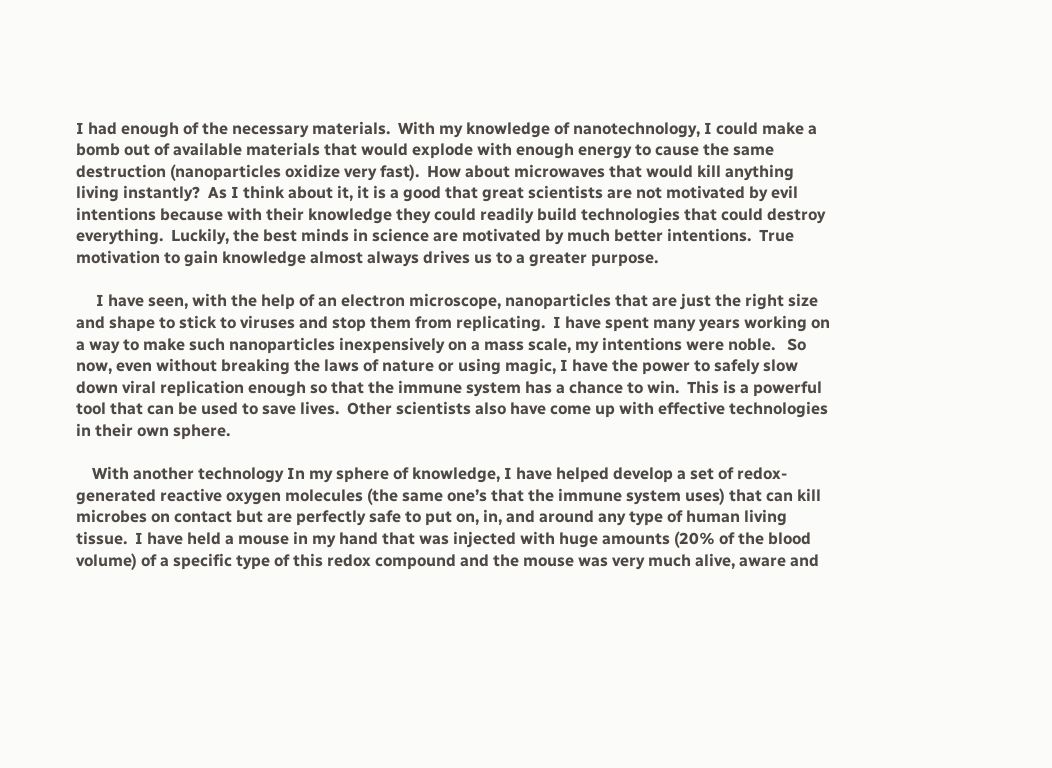I had enough of the necessary materials.  With my knowledge of nanotechnology, I could make a bomb out of available materials that would explode with enough energy to cause the same destruction (nanoparticles oxidize very fast).  How about microwaves that would kill anything living instantly?  As I think about it, it is a good that great scientists are not motivated by evil intentions because with their knowledge they could readily build technologies that could destroy everything.  Luckily, the best minds in science are motivated by much better intentions.  True motivation to gain knowledge almost always drives us to a greater purpose.

     I have seen, with the help of an electron microscope, nanoparticles that are just the right size and shape to stick to viruses and stop them from replicating.  I have spent many years working on a way to make such nanoparticles inexpensively on a mass scale, my intentions were noble.   So now, even without breaking the laws of nature or using magic, I have the power to safely slow down viral replication enough so that the immune system has a chance to win.  This is a powerful tool that can be used to save lives.  Other scientists also have come up with effective technologies in their own sphere.

    With another technology In my sphere of knowledge, I have helped develop a set of redox-generated reactive oxygen molecules (the same one’s that the immune system uses) that can kill microbes on contact but are perfectly safe to put on, in, and around any type of human living tissue.  I have held a mouse in my hand that was injected with huge amounts (20% of the blood volume) of a specific type of this redox compound and the mouse was very much alive, aware and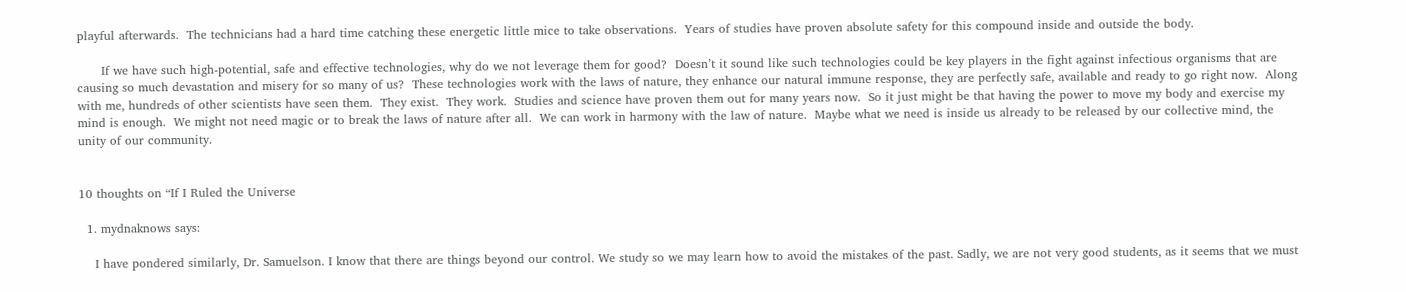playful afterwards.  The technicians had a hard time catching these energetic little mice to take observations.  Years of studies have proven absolute safety for this compound inside and outside the body.

      If we have such high-potential, safe and effective technologies, why do we not leverage them for good?  Doesn’t it sound like such technologies could be key players in the fight against infectious organisms that are causing so much devastation and misery for so many of us?  These technologies work with the laws of nature, they enhance our natural immune response, they are perfectly safe, available and ready to go right now.  Along with me, hundreds of other scientists have seen them.  They exist.  They work.  Studies and science have proven them out for many years now.  So it just might be that having the power to move my body and exercise my mind is enough.  We might not need magic or to break the laws of nature after all.  We can work in harmony with the law of nature.  Maybe what we need is inside us already to be released by our collective mind, the unity of our community.


10 thoughts on “If I Ruled the Universe

  1. mydnaknows says:

    I have pondered similarly, Dr. Samuelson. I know that there are things beyond our control. We study so we may learn how to avoid the mistakes of the past. Sadly, we are not very good students, as it seems that we must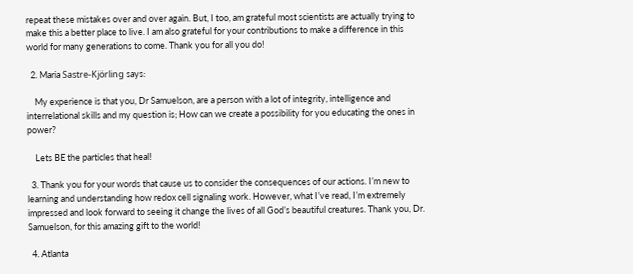repeat these mistakes over and over again. But, I too, am grateful most scientists are actually trying to make this a better place to live. I am also grateful for your contributions to make a difference in this world for many generations to come. Thank you for all you do!

  2. Maria Sastre-Kjörling says:

    My experience is that you, Dr Samuelson, are a person with a lot of integrity, intelligence and interrelational skills and my question is; How can we create a possibility for you educating the ones in power?

    Lets BE the particles that heal!

  3. Thank you for your words that cause us to consider the consequences of our actions. I’m new to learning and understanding how redox cell signaling work. However, what I’ve read, I’m extremely impressed and look forward to seeing it change the lives of all God’s beautiful creatures. Thank you, Dr. Samuelson, for this amazing gift to the world!

  4. Atlanta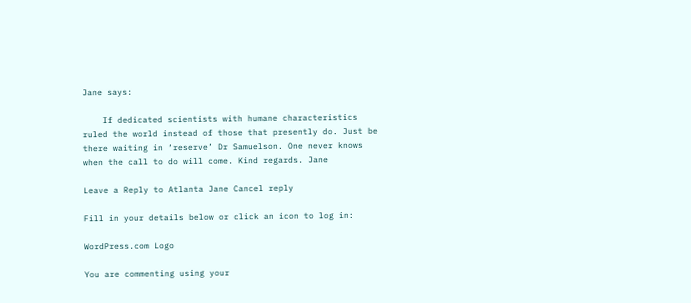Jane says:

    If dedicated scientists with humane characteristics ruled the world instead of those that presently do. Just be there waiting in ‘reserve’ Dr Samuelson. One never knows when the call to do will come. Kind regards. Jane

Leave a Reply to Atlanta Jane Cancel reply

Fill in your details below or click an icon to log in:

WordPress.com Logo

You are commenting using your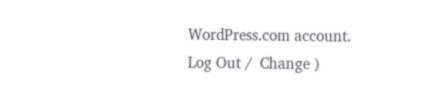WordPress.com account. Log Out /  Change )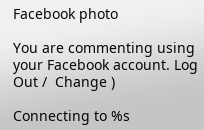Facebook photo

You are commenting using your Facebook account. Log Out /  Change )

Connecting to %s